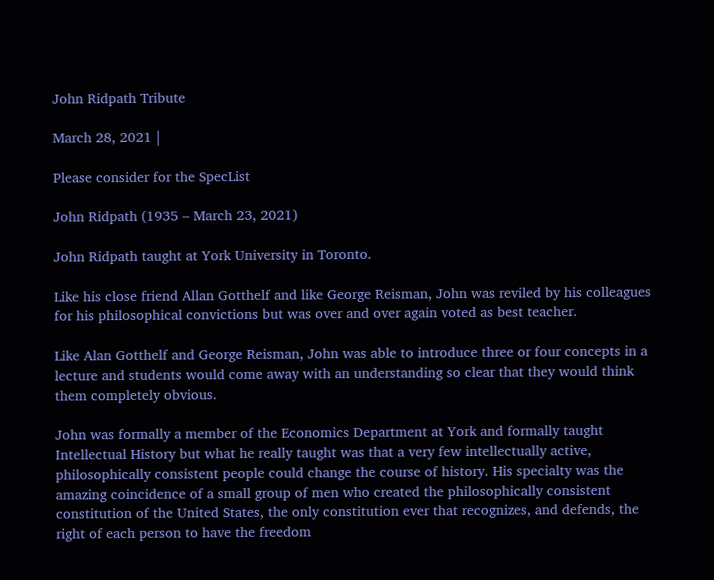John Ridpath Tribute

March 28, 2021 |

Please consider for the SpecList

John Ridpath (1935 – March 23, 2021)

John Ridpath taught at York University in Toronto.

Like his close friend Allan Gotthelf and like George Reisman, John was reviled by his colleagues for his philosophical convictions but was over and over again voted as best teacher.

Like Alan Gotthelf and George Reisman, John was able to introduce three or four concepts in a lecture and students would come away with an understanding so clear that they would think them completely obvious.

John was formally a member of the Economics Department at York and formally taught Intellectual History but what he really taught was that a very few intellectually active, philosophically consistent people could change the course of history. His specialty was the amazing coincidence of a small group of men who created the philosophically consistent constitution of the United States, the only constitution ever that recognizes, and defends, the right of each person to have the freedom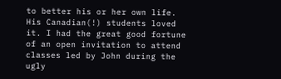to better his or her own life. His Canadian(!) students loved it. I had the great good fortune of an open invitation to attend classes led by John during the ugly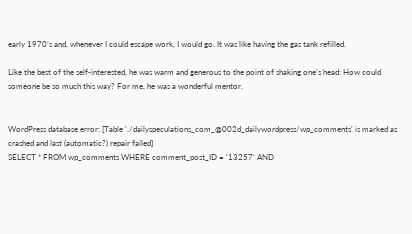early 1970’s and, whenever I could escape work, I would go. It was like having the gas tank refilled.

Like the best of the self-interested, he was warm and generous to the point of shaking one’s head: How could someone be so much this way? For me, he was a wonderful mentor.


WordPress database error: [Table './dailyspeculations_com_@002d_dailywordpress/wp_comments' is marked as crashed and last (automatic?) repair failed]
SELECT * FROM wp_comments WHERE comment_post_ID = '13257' AND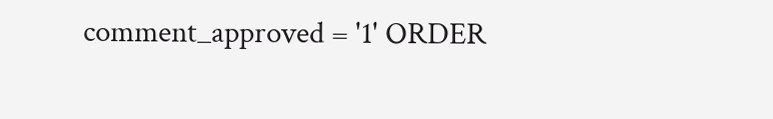comment_approved = '1' ORDER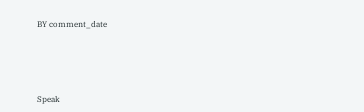BY comment_date




Speak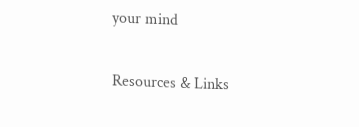your mind


Resources & Links